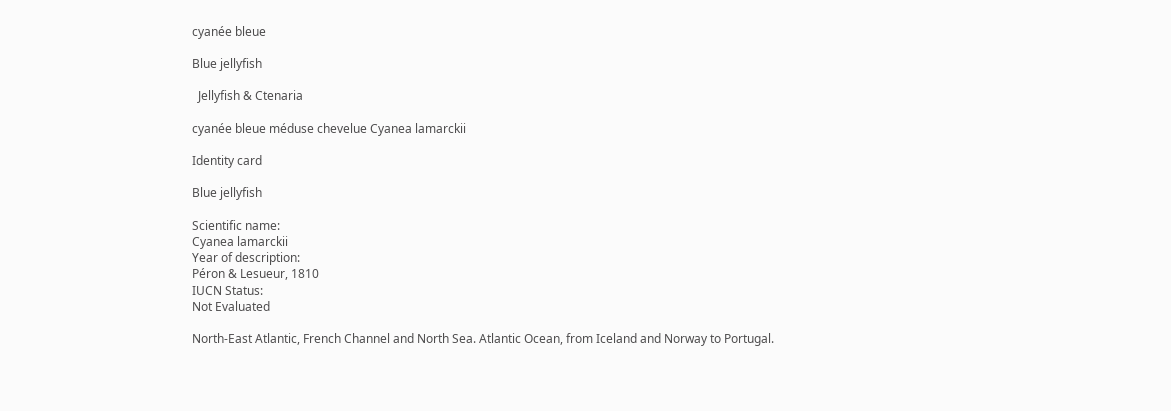cyanée bleue

Blue jellyfish

  Jellyfish & Ctenaria

cyanée bleue méduse chevelue Cyanea lamarckii

Identity card

Blue jellyfish

Scientific name:
Cyanea lamarckii
Year of description:
Péron & Lesueur, 1810
IUCN Status:
Not Evaluated

North-East Atlantic, French Channel and North Sea. Atlantic Ocean, from Iceland and Norway to Portugal.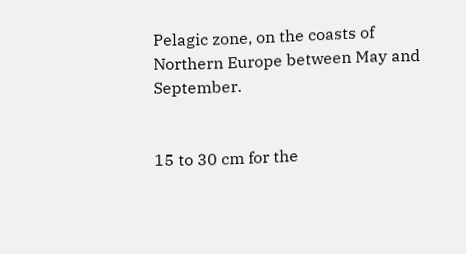Pelagic zone, on the coasts of Northern Europe between May and September.


15 to 30 cm for the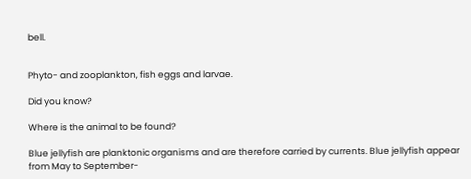bell.


Phyto- and zooplankton, fish eggs and larvae.

Did you know?

Where is the animal to be found?

Blue jellyfish are planktonic organisms and are therefore carried by currents. Blue jellyfish appear from May to September-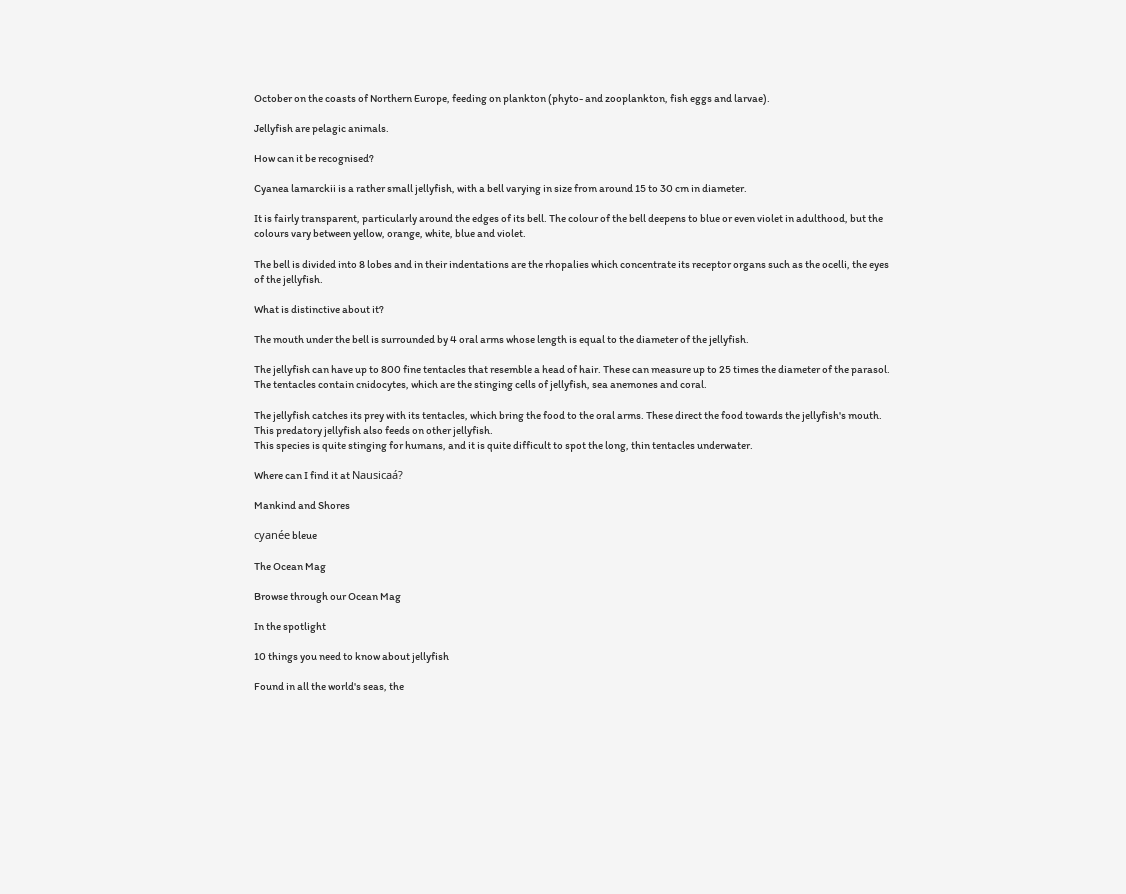October on the coasts of Northern Europe, feeding on plankton (phyto- and zooplankton, fish eggs and larvae).

Jellyfish are pelagic animals.

How can it be recognised?

Cyanea lamarckii is a rather small jellyfish, with a bell varying in size from around 15 to 30 cm in diameter.

It is fairly transparent, particularly around the edges of its bell. The colour of the bell deepens to blue or even violet in adulthood, but the colours vary between yellow, orange, white, blue and violet.

The bell is divided into 8 lobes and in their indentations are the rhopalies which concentrate its receptor organs such as the ocelli, the eyes of the jellyfish.

What is distinctive about it?

The mouth under the bell is surrounded by 4 oral arms whose length is equal to the diameter of the jellyfish.

The jellyfish can have up to 800 fine tentacles that resemble a head of hair. These can measure up to 25 times the diameter of the parasol. The tentacles contain cnidocytes, which are the stinging cells of jellyfish, sea anemones and coral.

The jellyfish catches its prey with its tentacles, which bring the food to the oral arms. These direct the food towards the jellyfish's mouth. This predatory jellyfish also feeds on other jellyfish.
This species is quite stinging for humans, and it is quite difficult to spot the long, thin tentacles underwater.

Where can I find it at Nausicaá?

Mankind and Shores

cyanée bleue

The Ocean Mag

Browse through our Ocean Mag

In the spotlight

10 things you need to know about jellyfish

Found in all the world's seas, the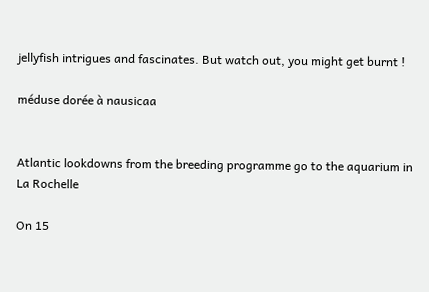jellyfish intrigues and fascinates. But watch out, you might get burnt !

méduse dorée à nausicaa


Atlantic lookdowns from the breeding programme go to the aquarium in La Rochelle

On 15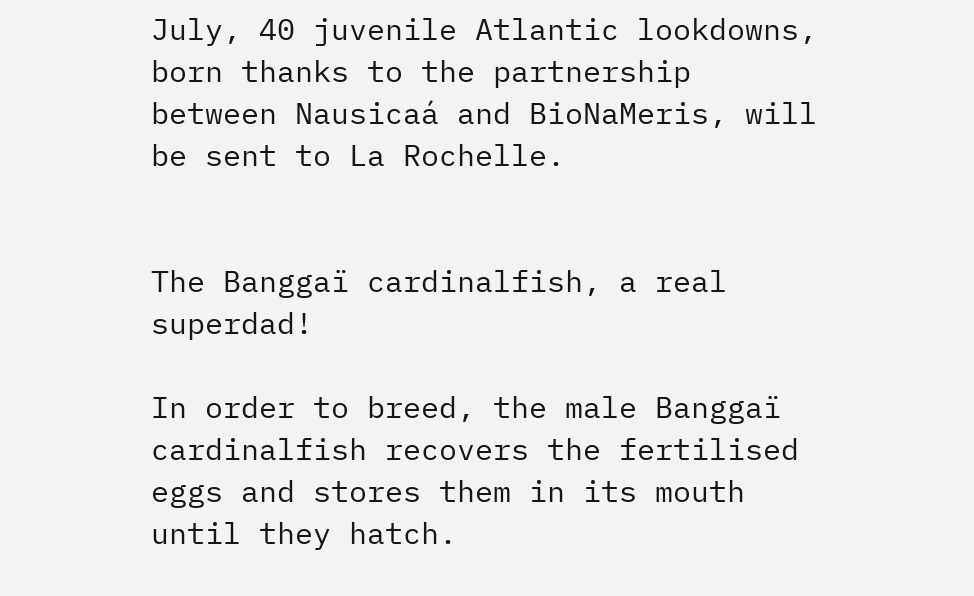July, 40 juvenile Atlantic lookdowns, born thanks to the partnership between Nausicaá and BioNaMeris, will be sent to La Rochelle.


The Banggaï cardinalfish, a real superdad!

In order to breed, the male Banggaï cardinalfish recovers the fertilised eggs and stores them in its mouth until they hatch.